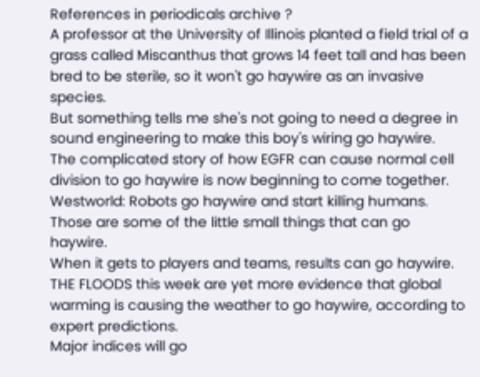References in periodicals archive ?
A professor at the University of Illinois planted a field trial of a grass called Miscanthus that grows 14 feet tall and has been bred to be sterile, so it won't go haywire as an invasive species.
But something tells me she's not going to need a degree in sound engineering to make this boy's wiring go haywire.
The complicated story of how EGFR can cause normal cell division to go haywire is now beginning to come together.
Westworld: Robots go haywire and start killing humans.
Those are some of the little small things that can go haywire.
When it gets to players and teams, results can go haywire.
THE FLOODS this week are yet more evidence that global warming is causing the weather to go haywire, according to expert predictions.
Major indices will go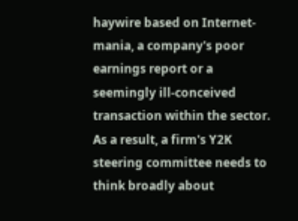haywire based on Internet-mania, a company's poor earnings report or a seemingly ill-conceived transaction within the sector.
As a result, a firm's Y2K steering committee needs to think broadly about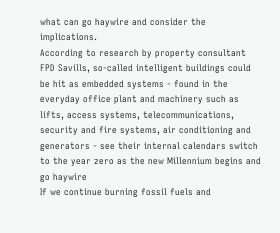what can go haywire and consider the implications.
According to research by property consultant FPD Savills, so-called intelligent buildings could be hit as embedded systems - found in the everyday office plant and machinery such as lifts, access systems, telecommunications, security and fire systems, air conditioning and generators - see their internal calendars switch to the year zero as the new Millennium begins and go haywire
If we continue burning fossil fuels and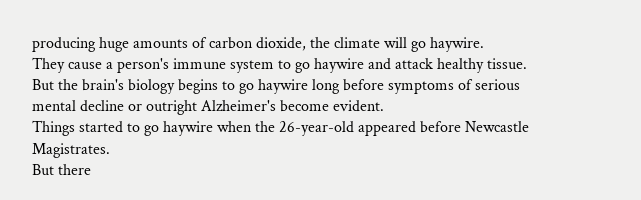producing huge amounts of carbon dioxide, the climate will go haywire.
They cause a person's immune system to go haywire and attack healthy tissue.
But the brain's biology begins to go haywire long before symptoms of serious mental decline or outright Alzheimer's become evident.
Things started to go haywire when the 26-year-old appeared before Newcastle Magistrates.
But there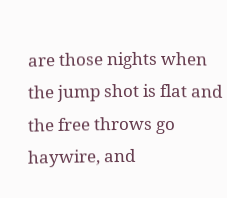are those nights when the jump shot is flat and the free throws go haywire, and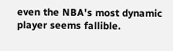even the NBA's most dynamic player seems fallible.